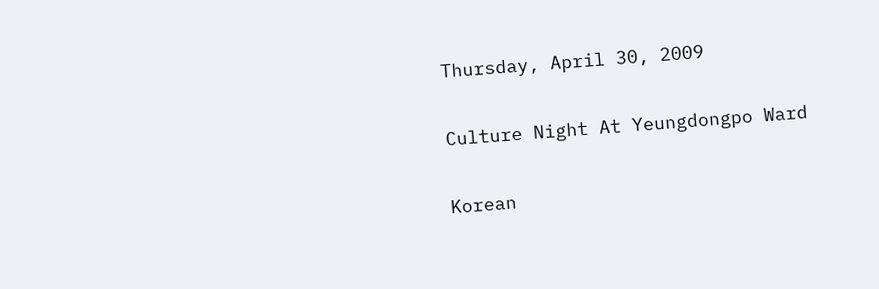Thursday, April 30, 2009

Culture Night At Yeungdongpo Ward

Korean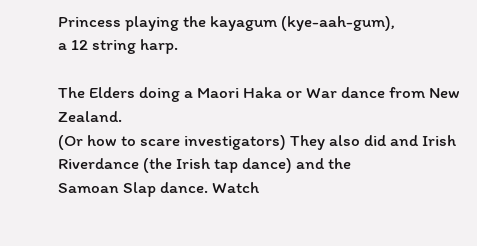Princess playing the kayagum (kye-aah-gum),
a 12 string harp.

The Elders doing a Maori Haka or War dance from New Zealand.
(Or how to scare investigators) They also did and Irish Riverdance (the Irish tap dance) and the
Samoan Slap dance. Watch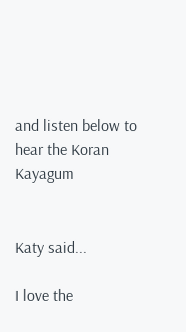and listen below to hear the Koran Kayagum


Katy said...

I love the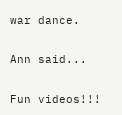war dance.

Ann said...

Fun videos!!!